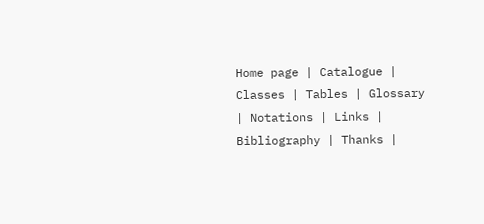Home page | Catalogue | Classes | Tables | Glossary | Notations | Links | Bibliography | Thanks |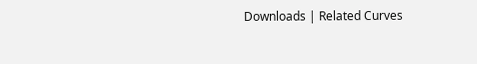Downloads | Related Curves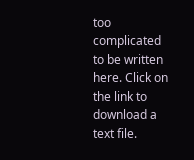too complicated to be written here. Click on the link to download a text file.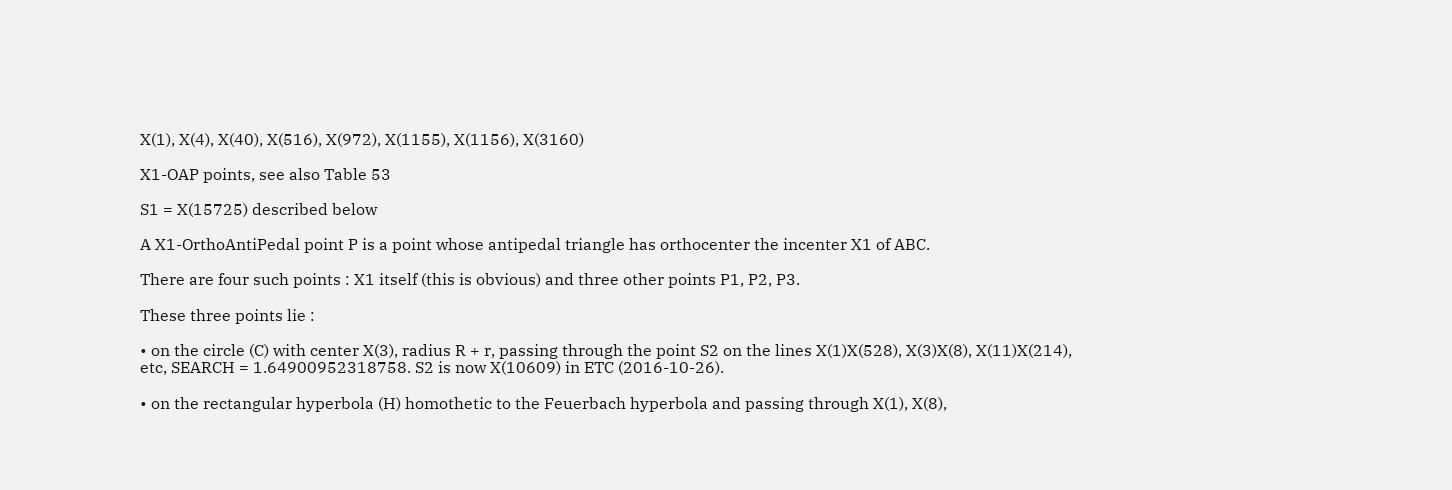X(1), X(4), X(40), X(516), X(972), X(1155), X(1156), X(3160)

X1-OAP points, see also Table 53

S1 = X(15725) described below

A X1-OrthoAntiPedal point P is a point whose antipedal triangle has orthocenter the incenter X1 of ABC.

There are four such points : X1 itself (this is obvious) and three other points P1, P2, P3.

These three points lie :

• on the circle (C) with center X(3), radius R + r, passing through the point S2 on the lines X(1)X(528), X(3)X(8), X(11)X(214), etc, SEARCH = 1.64900952318758. S2 is now X(10609) in ETC (2016-10-26).

• on the rectangular hyperbola (H) homothetic to the Feuerbach hyperbola and passing through X(1), X(8),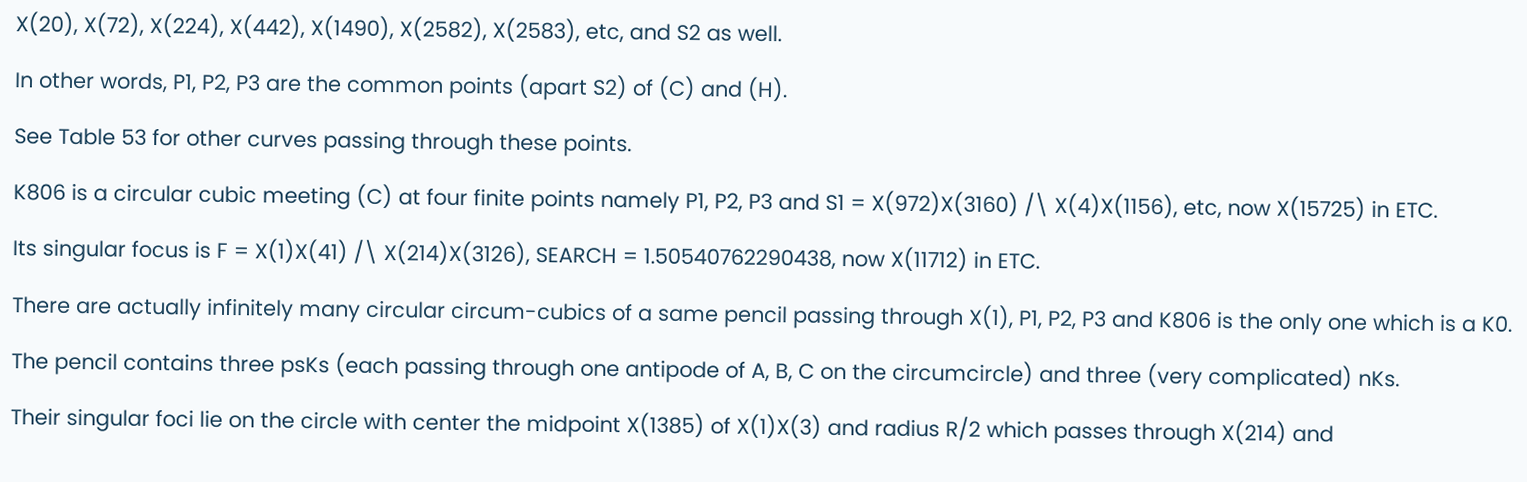X(20), X(72), X(224), X(442), X(1490), X(2582), X(2583), etc, and S2 as well.

In other words, P1, P2, P3 are the common points (apart S2) of (C) and (H).

See Table 53 for other curves passing through these points.

K806 is a circular cubic meeting (C) at four finite points namely P1, P2, P3 and S1 = X(972)X(3160) /\ X(4)X(1156), etc, now X(15725) in ETC.

Its singular focus is F = X(1)X(41) /\ X(214)X(3126), SEARCH = 1.50540762290438, now X(11712) in ETC.

There are actually infinitely many circular circum-cubics of a same pencil passing through X(1), P1, P2, P3 and K806 is the only one which is a K0.

The pencil contains three psKs (each passing through one antipode of A, B, C on the circumcircle) and three (very complicated) nKs.

Their singular foci lie on the circle with center the midpoint X(1385) of X(1)X(3) and radius R/2 which passes through X(214) and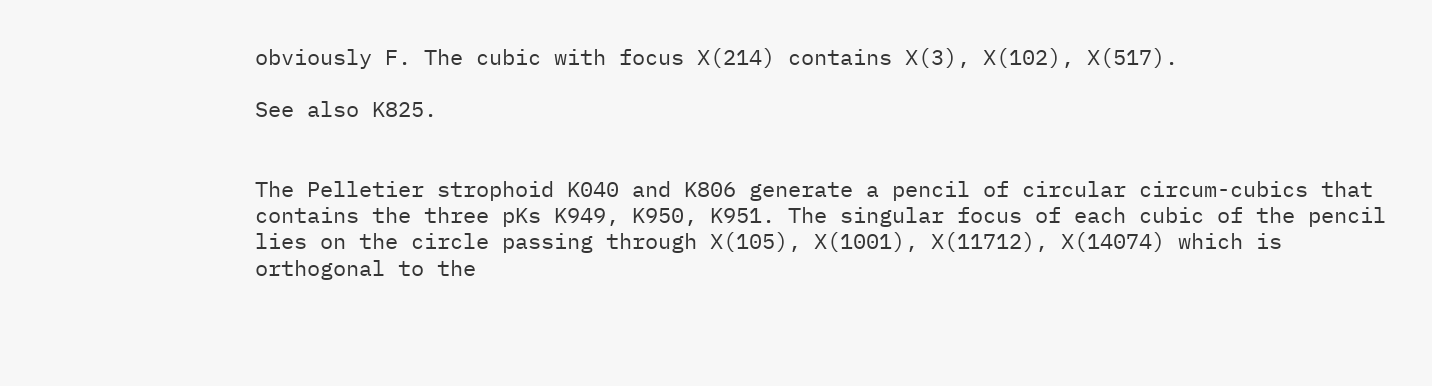obviously F. The cubic with focus X(214) contains X(3), X(102), X(517).

See also K825.


The Pelletier strophoid K040 and K806 generate a pencil of circular circum-cubics that contains the three pKs K949, K950, K951. The singular focus of each cubic of the pencil lies on the circle passing through X(105), X(1001), X(11712), X(14074) which is orthogonal to the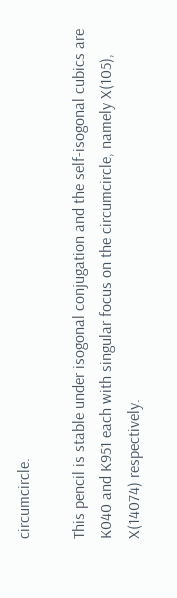circumcircle.

This pencil is stable under isogonal conjugation and the self-isogonal cubics are K040 and K951 each with singular focus on the circumcircle, namely X(105), X(14074) respectively.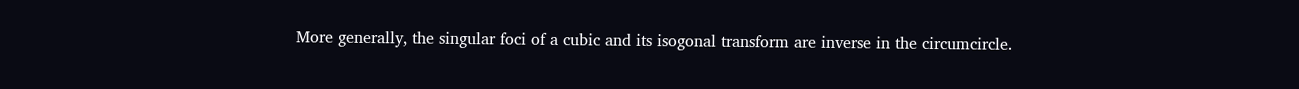More generally, the singular foci of a cubic and its isogonal transform are inverse in the circumcircle.